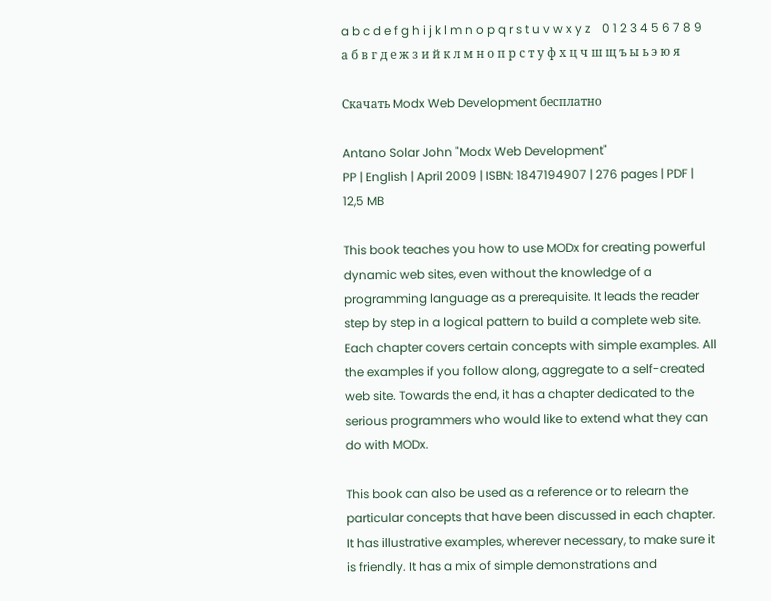a b c d e f g h i j k l m n o p q r s t u v w x y z    0 1 2 3 4 5 6 7 8 9
а б в г д е ж з и й к л м н о п р с т у ф х ц ч ш щ ъ ы ь э ю я

Скачать Modx Web Development бесплатно

Antano Solar John "Modx Web Development"
PP | English | April 2009 | ISBN: 1847194907 | 276 pages | PDF | 12,5 MB

This book teaches you how to use MODx for creating powerful dynamic web sites, even without the knowledge of a programming language as a prerequisite. It leads the reader step by step in a logical pattern to build a complete web site. Each chapter covers certain concepts with simple examples. All the examples if you follow along, aggregate to a self-created web site. Towards the end, it has a chapter dedicated to the serious programmers who would like to extend what they can do with MODx.

This book can also be used as a reference or to relearn the particular concepts that have been discussed in each chapter. It has illustrative examples, wherever necessary, to make sure it is friendly. It has a mix of simple demonstrations and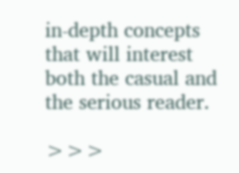in-depth concepts that will interest both the casual and the serious reader.

>>>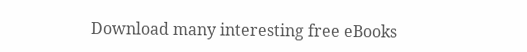Download many interesting free eBooks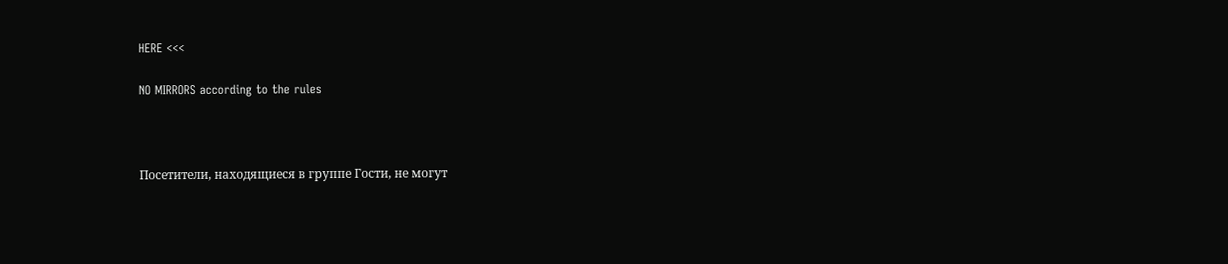HERE <<<

NO MIRRORS according to the rules



Посетители, находящиеся в группе Гости, не могут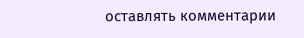оставлять комментарии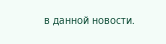в данной новости.